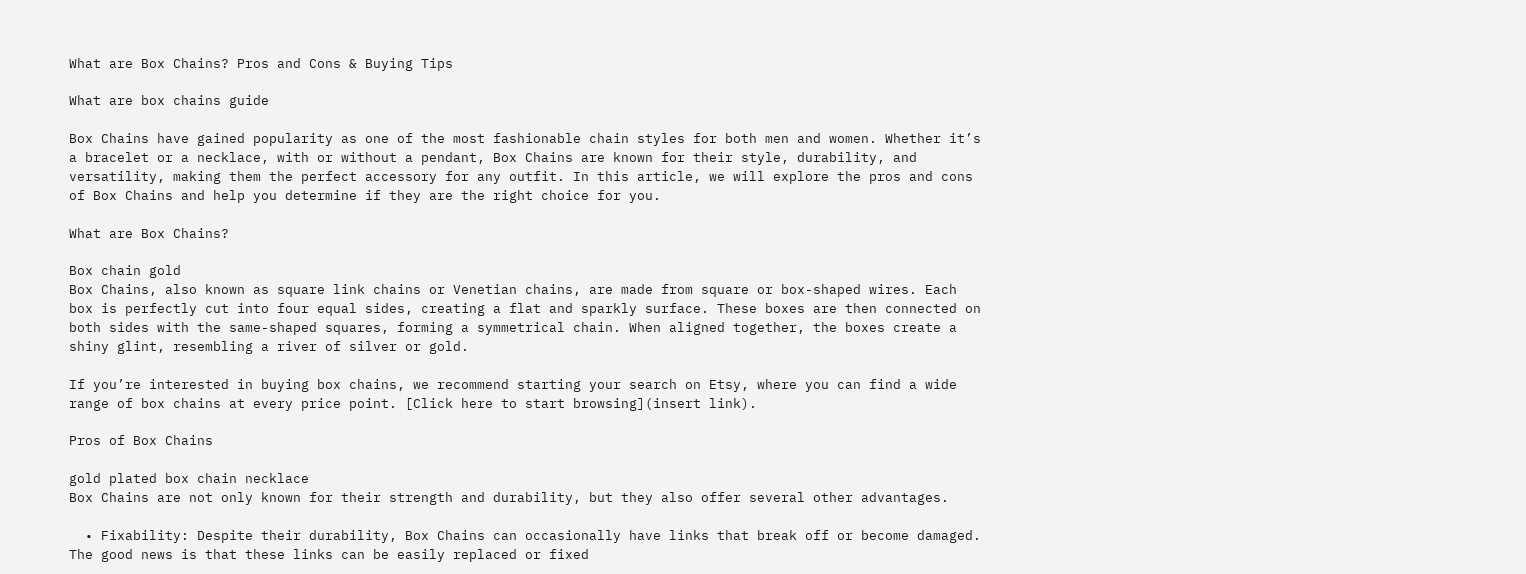What are Box Chains? Pros and Cons & Buying Tips

What are box chains guide

Box Chains have gained popularity as one of the most fashionable chain styles for both men and women. Whether it’s a bracelet or a necklace, with or without a pendant, Box Chains are known for their style, durability, and versatility, making them the perfect accessory for any outfit. In this article, we will explore the pros and cons of Box Chains and help you determine if they are the right choice for you.

What are Box Chains?

Box chain gold
Box Chains, also known as square link chains or Venetian chains, are made from square or box-shaped wires. Each box is perfectly cut into four equal sides, creating a flat and sparkly surface. These boxes are then connected on both sides with the same-shaped squares, forming a symmetrical chain. When aligned together, the boxes create a shiny glint, resembling a river of silver or gold.

If you’re interested in buying box chains, we recommend starting your search on Etsy, where you can find a wide range of box chains at every price point. [Click here to start browsing](insert link).

Pros of Box Chains

gold plated box chain necklace
Box Chains are not only known for their strength and durability, but they also offer several other advantages.

  • Fixability: Despite their durability, Box Chains can occasionally have links that break off or become damaged. The good news is that these links can be easily replaced or fixed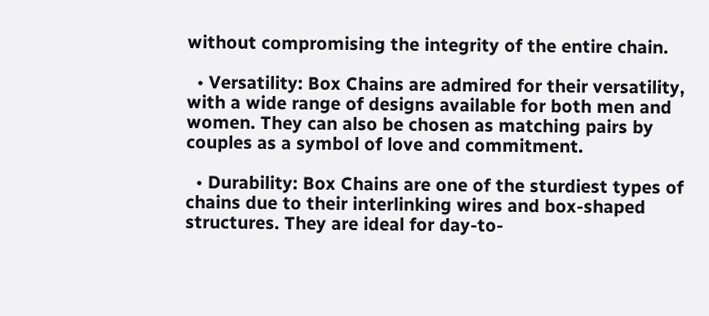without compromising the integrity of the entire chain.

  • Versatility: Box Chains are admired for their versatility, with a wide range of designs available for both men and women. They can also be chosen as matching pairs by couples as a symbol of love and commitment.

  • Durability: Box Chains are one of the sturdiest types of chains due to their interlinking wires and box-shaped structures. They are ideal for day-to-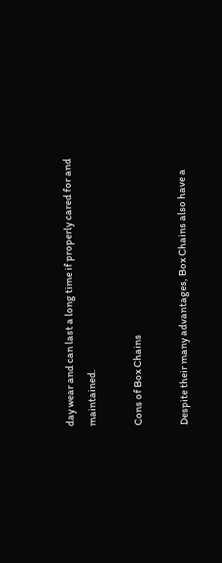day wear and can last a long time if properly cared for and maintained.

Cons of Box Chains

Despite their many advantages, Box Chains also have a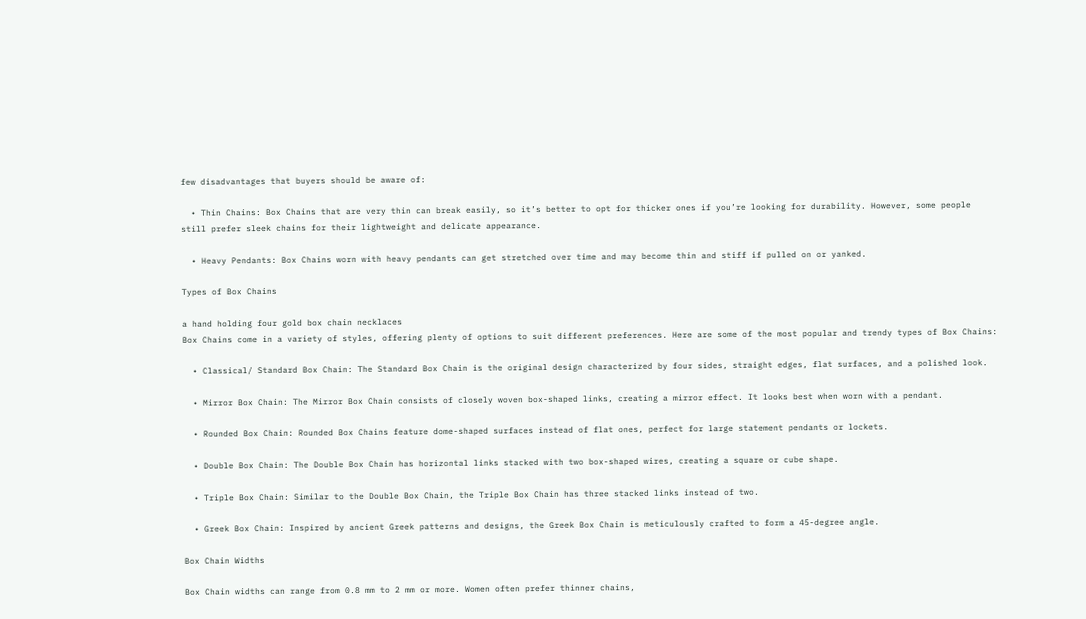few disadvantages that buyers should be aware of:

  • Thin Chains: Box Chains that are very thin can break easily, so it’s better to opt for thicker ones if you’re looking for durability. However, some people still prefer sleek chains for their lightweight and delicate appearance.

  • Heavy Pendants: Box Chains worn with heavy pendants can get stretched over time and may become thin and stiff if pulled on or yanked.

Types of Box Chains

a hand holding four gold box chain necklaces
Box Chains come in a variety of styles, offering plenty of options to suit different preferences. Here are some of the most popular and trendy types of Box Chains:

  • Classical/ Standard Box Chain: The Standard Box Chain is the original design characterized by four sides, straight edges, flat surfaces, and a polished look.

  • Mirror Box Chain: The Mirror Box Chain consists of closely woven box-shaped links, creating a mirror effect. It looks best when worn with a pendant.

  • Rounded Box Chain: Rounded Box Chains feature dome-shaped surfaces instead of flat ones, perfect for large statement pendants or lockets.

  • Double Box Chain: The Double Box Chain has horizontal links stacked with two box-shaped wires, creating a square or cube shape.

  • Triple Box Chain: Similar to the Double Box Chain, the Triple Box Chain has three stacked links instead of two.

  • Greek Box Chain: Inspired by ancient Greek patterns and designs, the Greek Box Chain is meticulously crafted to form a 45-degree angle.

Box Chain Widths

Box Chain widths can range from 0.8 mm to 2 mm or more. Women often prefer thinner chains,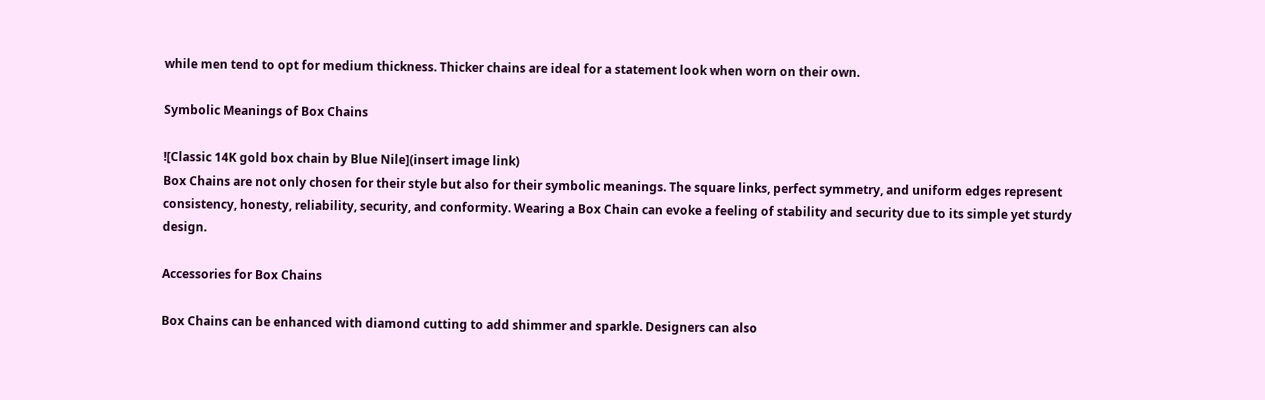while men tend to opt for medium thickness. Thicker chains are ideal for a statement look when worn on their own.

Symbolic Meanings of Box Chains

![Classic 14K gold box chain by Blue Nile](insert image link)
Box Chains are not only chosen for their style but also for their symbolic meanings. The square links, perfect symmetry, and uniform edges represent consistency, honesty, reliability, security, and conformity. Wearing a Box Chain can evoke a feeling of stability and security due to its simple yet sturdy design.

Accessories for Box Chains

Box Chains can be enhanced with diamond cutting to add shimmer and sparkle. Designers can also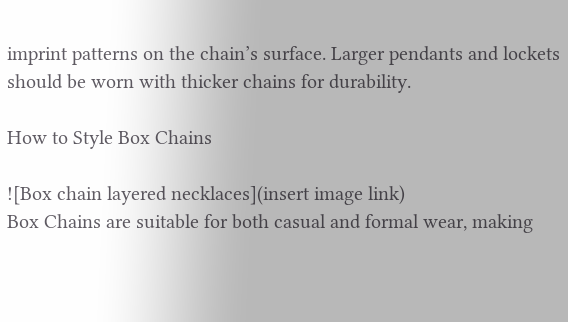imprint patterns on the chain’s surface. Larger pendants and lockets should be worn with thicker chains for durability.

How to Style Box Chains

![Box chain layered necklaces](insert image link)
Box Chains are suitable for both casual and formal wear, making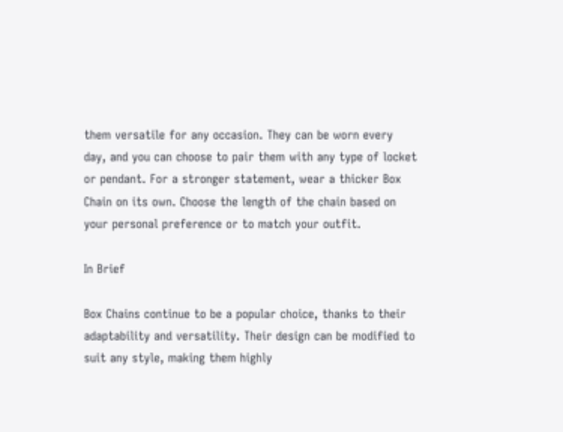them versatile for any occasion. They can be worn every day, and you can choose to pair them with any type of locket or pendant. For a stronger statement, wear a thicker Box Chain on its own. Choose the length of the chain based on your personal preference or to match your outfit.

In Brief

Box Chains continue to be a popular choice, thanks to their adaptability and versatility. Their design can be modified to suit any style, making them highly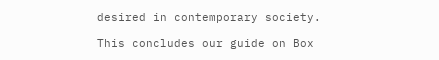desired in contemporary society.

This concludes our guide on Box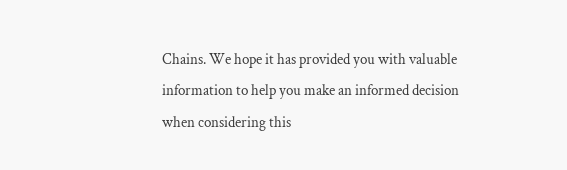Chains. We hope it has provided you with valuable information to help you make an informed decision when considering this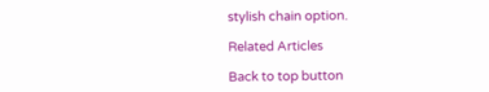stylish chain option.

Related Articles

Back to top button